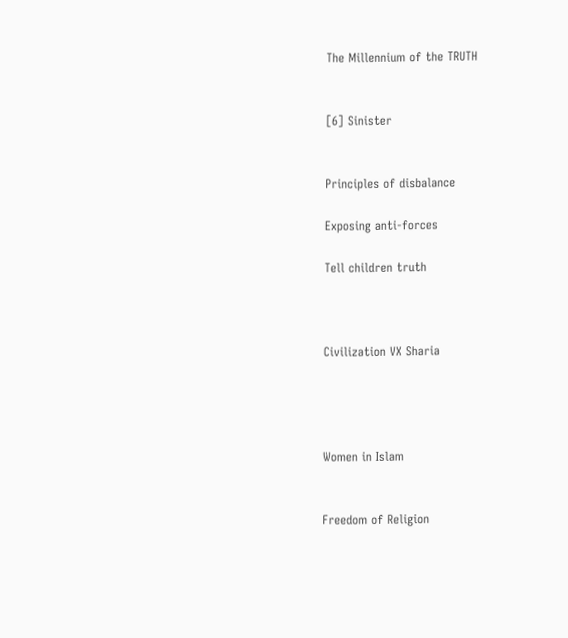The Millennium of the TRUTH


[6] Sinister


Principles of disbalance

Exposing anti-forces

Tell children truth



Civilization VX Sharia




Women in Islam


Freedom of Religion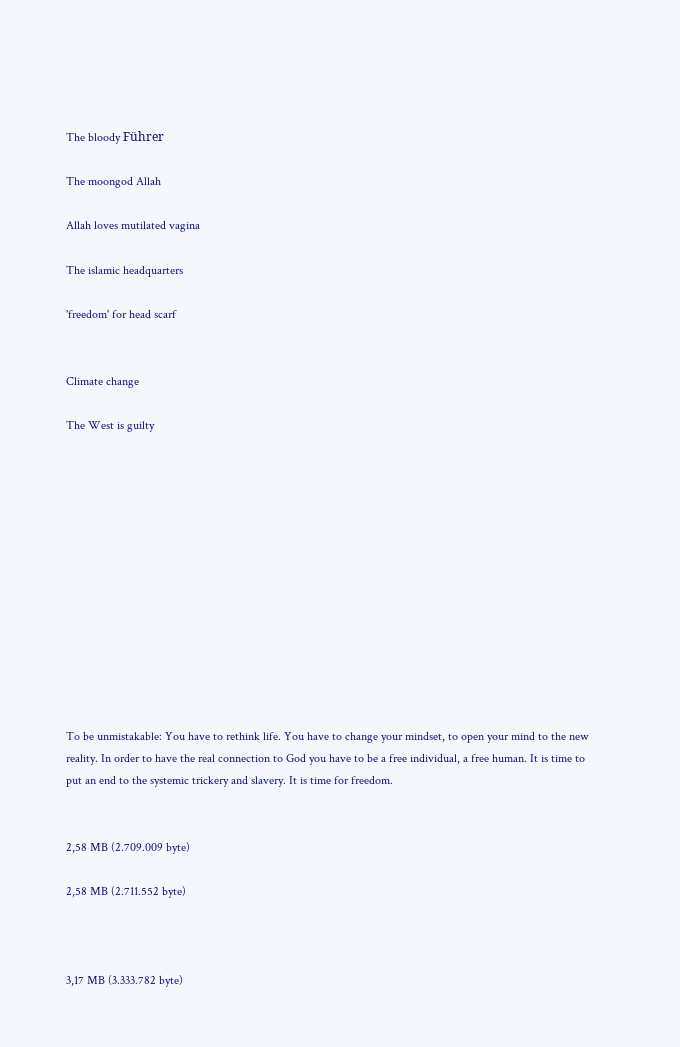The bloody Führer

The moongod Allah

Allah loves mutilated vagina

The islamic headquarters

'freedom' for head scarf


Climate change

The West is guilty













To be unmistakable: You have to rethink life. You have to change your mindset, to open your mind to the new reality. In order to have the real connection to God you have to be a free individual, a free human. It is time to put an end to the systemic trickery and slavery. It is time for freedom.


2,58 MB (2.709.009 byte)

2,58 MB (2.711.552 byte)



3,17 MB (3.333.782 byte)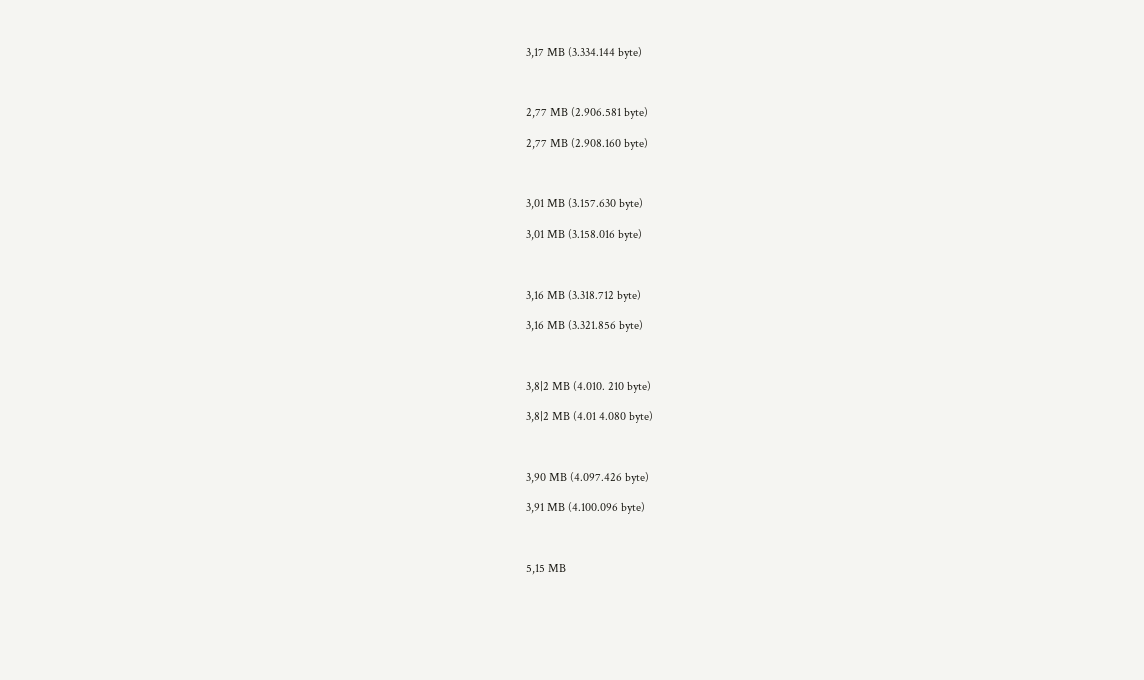3,17 MB (3.334.144 byte)



2,77 MB (2.906.581 byte)

2,77 MB (2.908.160 byte)



3,01 MB (3.157.630 byte)

3,01 MB (3.158.016 byte)



3,16 MB (3.318.712 byte)

3,16 MB (3.321.856 byte)



3,8|2 MB (4.010. 210 byte)

3,8|2 MB (4.01 4.080 byte)



3,90 MB (4.097.426 byte)

3,91 MB (4.100.096 byte)



5,15 MB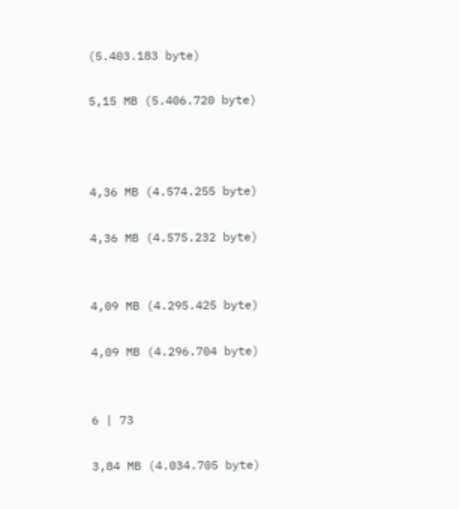(5.403.183 byte)

5,15 MB (5.406.720 byte)



4,36 MB (4.574.255 byte)

4,36 MB (4.575.232 byte)


4,09 MB (4.295.425 byte)

4,09 MB (4.296.704 byte)


6 | 73

3,84 MB (4.034.705 byte)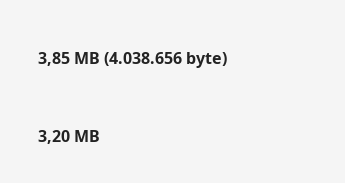3,85 MB (4.038.656 byte)



3,20 MB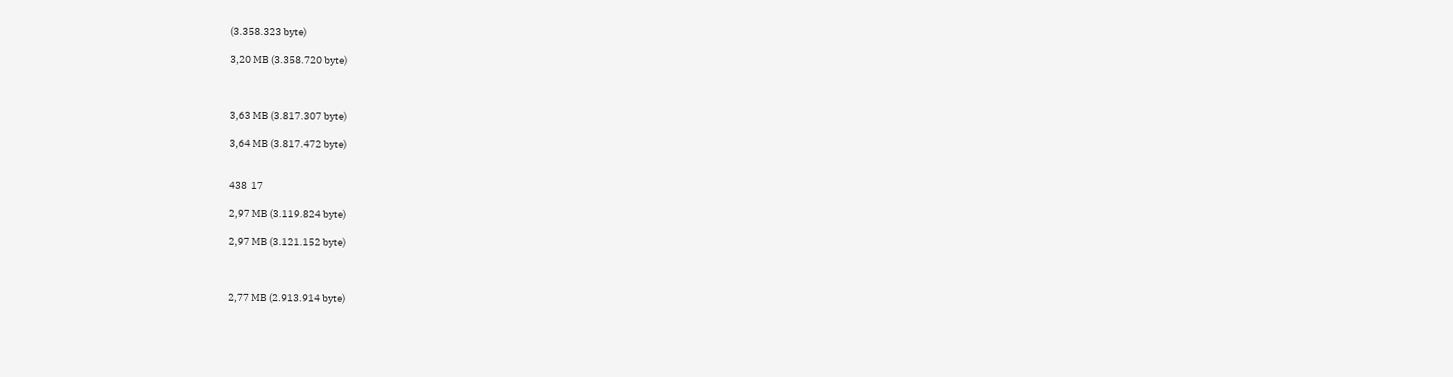(3.358.323 byte)

3,20 MB (3.358.720 byte)



3,63 MB (3.817.307 byte)

3,64 MB (3.817.472 byte)


438  17

2,97 MB (3.119.824 byte)

2,97 MB (3.121.152 byte)



2,77 MB (2.913.914 byte)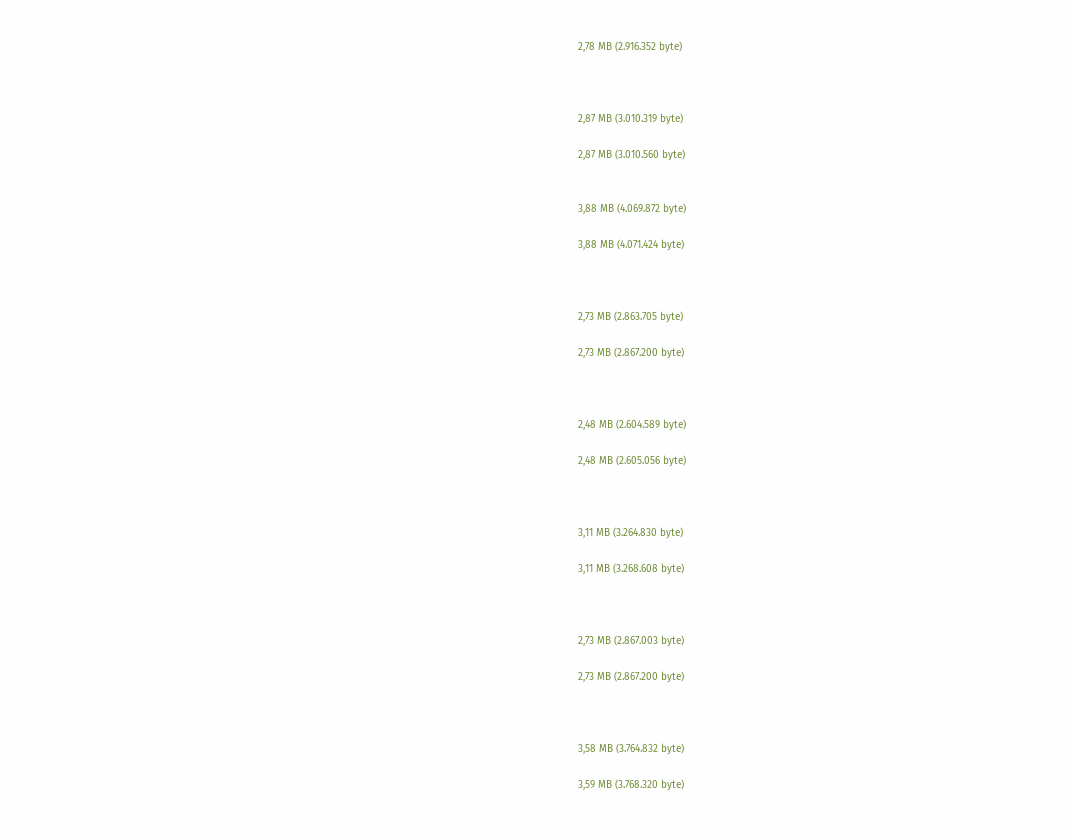2,78 MB (2.916.352 byte)



2,87 MB (3.010.319 byte)

2,87 MB (3.010.560 byte)


3,88 MB (4.069.872 byte)

3,88 MB (4.071.424 byte)



2,73 MB (2.863.705 byte)

2,73 MB (2.867.200 byte)



2,48 MB (2.604.589 byte)

2,48 MB (2.605.056 byte)



3,11 MB (3.264.830 byte)

3,11 MB (3.268.608 byte)



2,73 MB (2.867.003 byte)

2,73 MB (2.867.200 byte)



3,58 MB (3.764.832 byte)

3,59 MB (3.768.320 byte)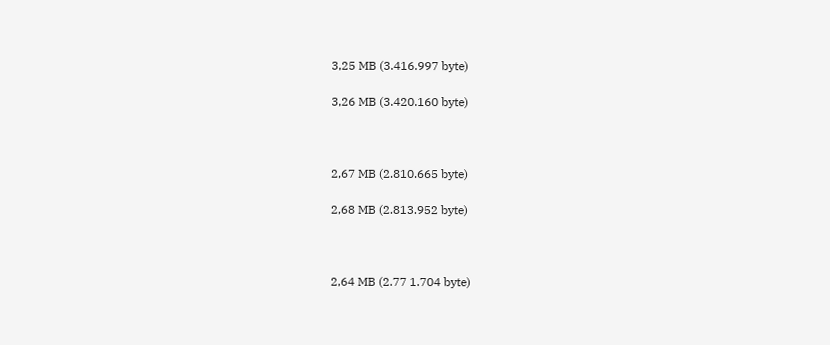3,25 MB (3.416.997 byte)

3,26 MB (3.420.160 byte)



2,67 MB (2.810.665 byte)

2,68 MB (2.813.952 byte)



2,64 MB (2.77 1.704 byte)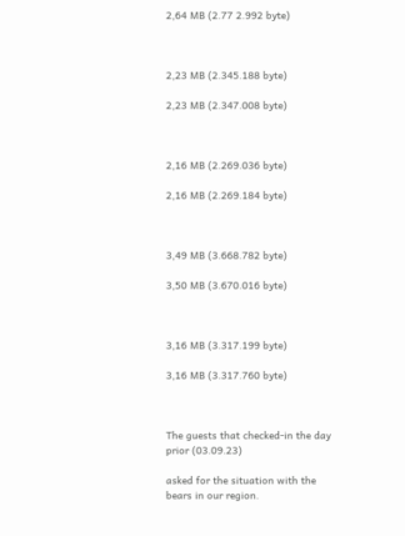2,64 MB (2.77 2.992 byte)



2,23 MB (2.345.188 byte)

2,23 MB (2.347.008 byte)



2,16 MB (2.269.036 byte)

2,16 MB (2.269.184 byte)



3,49 MB (3.668.782 byte)

3,50 MB (3.670.016 byte)



3,16 MB (3.317.199 byte)

3,16 MB (3.317.760 byte)



The guests that checked-in the day prior (03.09.23)

asked for the situation with the bears in our region.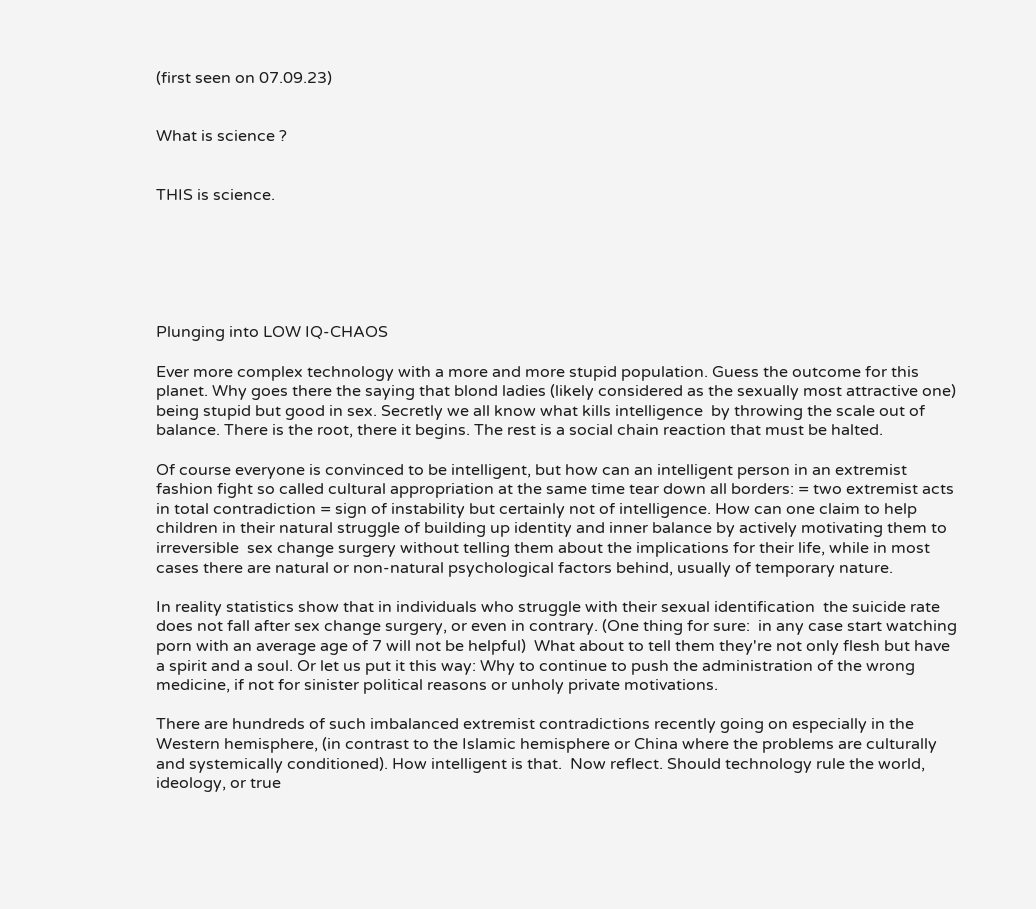(first seen on 07.09.23)


What is science ?


THIS is science.






Plunging into LOW IQ-CHAOS

Ever more complex technology with a more and more stupid population. Guess the outcome for this planet. Why goes there the saying that blond ladies (likely considered as the sexually most attractive one) being stupid but good in sex. Secretly we all know what kills intelligence  by throwing the scale out of balance. There is the root, there it begins. The rest is a social chain reaction that must be halted.

Of course everyone is convinced to be intelligent, but how can an intelligent person in an extremist fashion fight so called cultural appropriation at the same time tear down all borders: = two extremist acts in total contradiction = sign of instability but certainly not of intelligence. How can one claim to help children in their natural struggle of building up identity and inner balance by actively motivating them to irreversible  sex change surgery without telling them about the implications for their life, while in most cases there are natural or non-natural psychological factors behind, usually of temporary nature.

In reality statistics show that in individuals who struggle with their sexual identification  the suicide rate does not fall after sex change surgery, or even in contrary. (One thing for sure:  in any case start watching porn with an average age of 7 will not be helpful)  What about to tell them they're not only flesh but have a spirit and a soul. Or let us put it this way: Why to continue to push the administration of the wrong medicine, if not for sinister political reasons or unholy private motivations.

There are hundreds of such imbalanced extremist contradictions recently going on especially in the Western hemisphere, (in contrast to the Islamic hemisphere or China where the problems are culturally and systemically conditioned). How intelligent is that.  Now reflect. Should technology rule the world, ideology, or true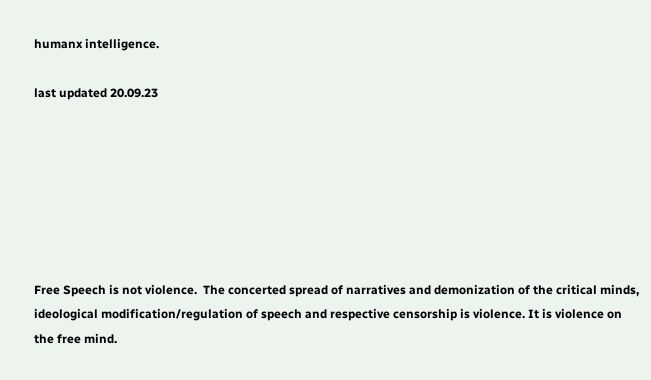humanx intelligence.

last updated 20.09.23







Free Speech is not violence.  The concerted spread of narratives and demonization of the critical minds, ideological modification/regulation of speech and respective censorship is violence. It is violence on the free mind.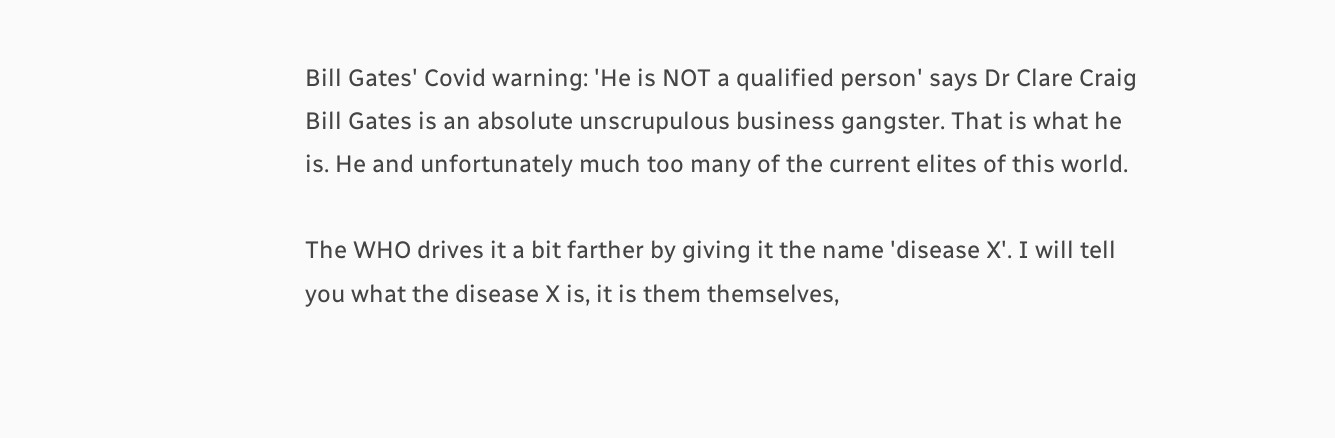Bill Gates' Covid warning: 'He is NOT a qualified person' says Dr Clare Craig
Bill Gates is an absolute unscrupulous business gangster. That is what he is. He and unfortunately much too many of the current elites of this world.

The WHO drives it a bit farther by giving it the name 'disease X'. I will tell you what the disease X is, it is them themselves,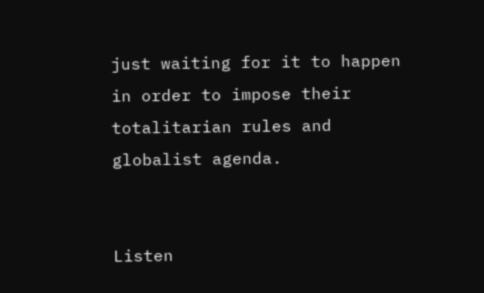just waiting for it to happen in order to impose their totalitarian rules and globalist agenda.


Listen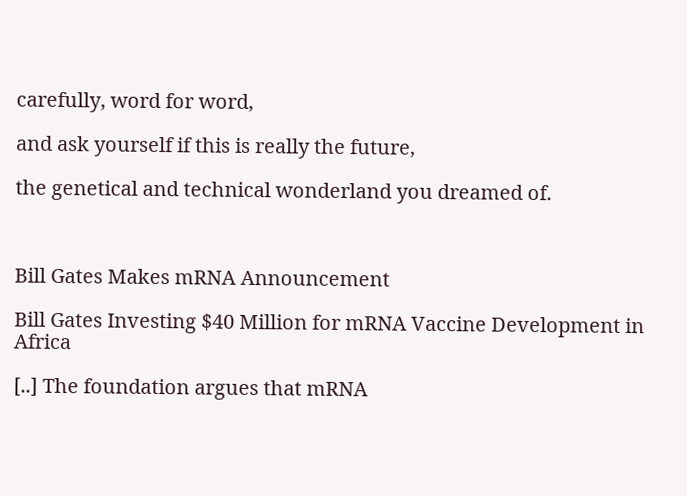carefully, word for word,

and ask yourself if this is really the future,

the genetical and technical wonderland you dreamed of.



Bill Gates Makes mRNA Announcement

Bill Gates Investing $40 Million for mRNA Vaccine Development in Africa

[..] The foundation argues that mRNA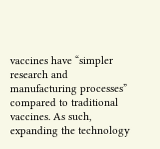vaccines have “simpler research and manufacturing processes” compared to traditional vaccines. As such, expanding the technology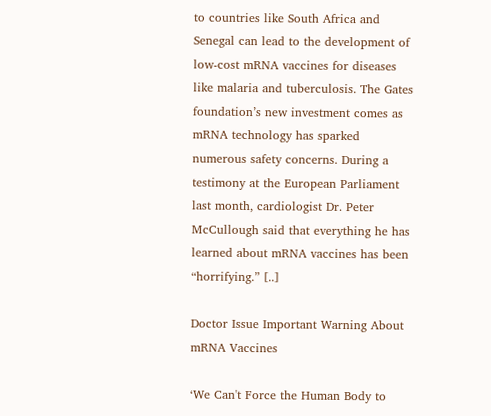to countries like South Africa and Senegal can lead to the development of low-cost mRNA vaccines for diseases like malaria and tuberculosis. The Gates foundation’s new investment comes as mRNA technology has sparked numerous safety concerns. During a testimony at the European Parliament last month, cardiologist Dr. Peter McCullough said that everything he has learned about mRNA vaccines has been “horrifying.” [..]

Doctor Issue Important Warning About mRNA Vaccines

‘We Can't Force the Human Body to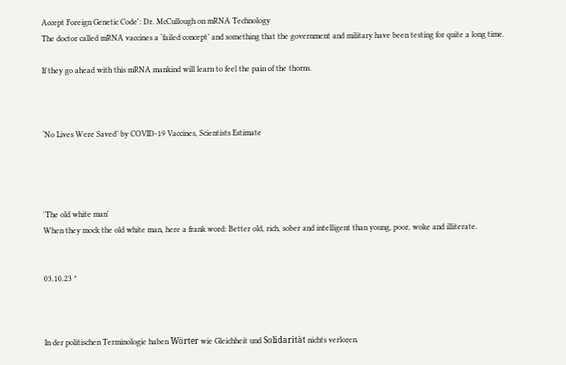Accept Foreign Genetic Code': Dr. McCullough on mRNA Technology
The doctor called mRNA vaccines a ‘failed concept’ and something that the government and military have been testing for quite a long time.

If they go ahead with this mRNA mankind will learn to feel the pain of the thorns.



‘No Lives Were Saved’ by COVID-19 Vaccines, Scientists Estimate




'The old white man'
When they mock the old white man, here a frank word: Better old, rich, sober and intelligent than young, poor, woke and illiterate.


03.10.23 *



In der politischen Terminologie haben Wörter wie Gleichheit und Solidarität nichts verloren.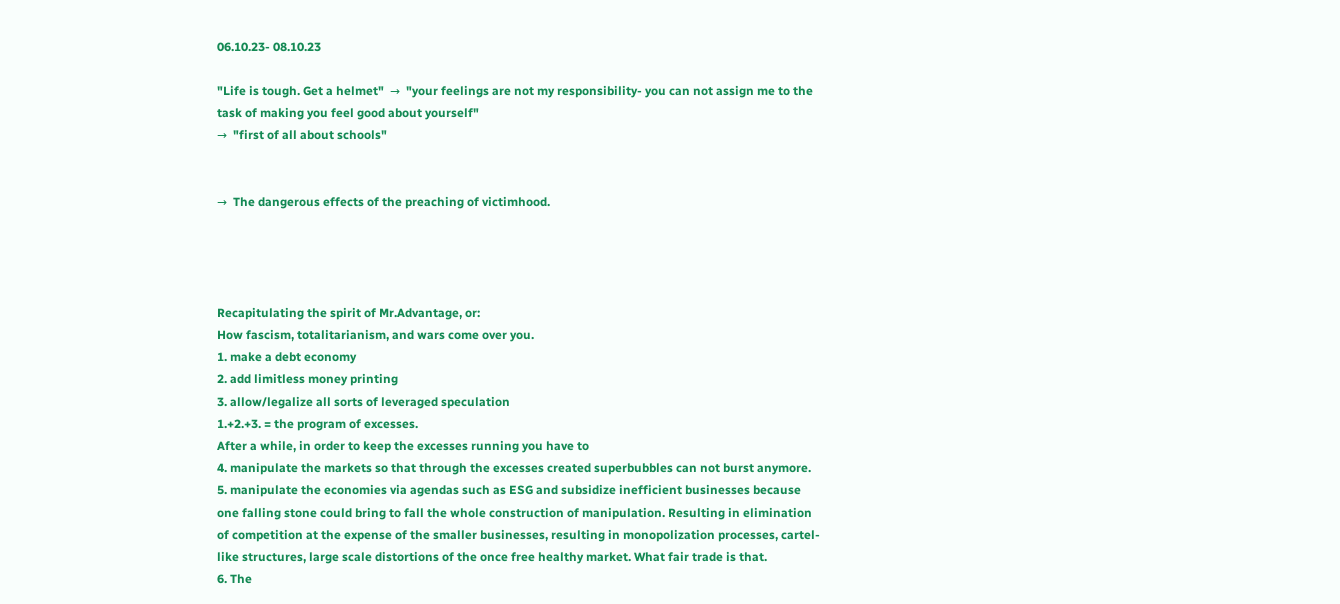06.10.23- 08.10.23

"Life is tough. Get a helmet"  →  "your feelings are not my responsibility- you can not assign me to the task of making you feel good about yourself"
→  "first of all about schools"


→  The dangerous effects of the preaching of victimhood.




Recapitulating the spirit of Mr.Advantage, or:
How fascism, totalitarianism, and wars come over you.
1. make a debt economy
2. add limitless money printing
3. allow/legalize all sorts of leveraged speculation
1.+2.+3. = the program of excesses.
After a while, in order to keep the excesses running you have to
4. manipulate the markets so that through the excesses created superbubbles can not burst anymore.
5. manipulate the economies via agendas such as ESG and subsidize inefficient businesses because one falling stone could bring to fall the whole construction of manipulation. Resulting in elimination of competition at the expense of the smaller businesses, resulting in monopolization processes, cartel-like structures, large scale distortions of the once free healthy market. What fair trade is that.
6. The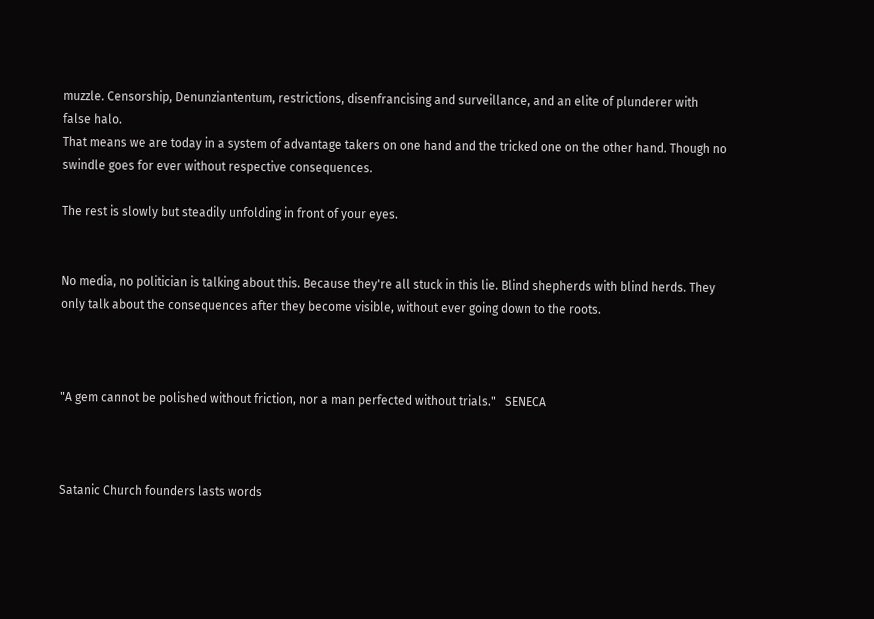muzzle. Censorship, Denunziantentum, restrictions, disenfrancising and surveillance, and an elite of plunderer with false halo.
That means we are today in a system of advantage takers on one hand and the tricked one on the other hand. Though no swindle goes for ever without respective consequences.

The rest is slowly but steadily unfolding in front of your eyes.


No media, no politician is talking about this. Because they're all stuck in this lie. Blind shepherds with blind herds. They only talk about the consequences after they become visible, without ever going down to the roots.



"A gem cannot be polished without friction, nor a man perfected without trials."   SENECA



Satanic Church founders lasts words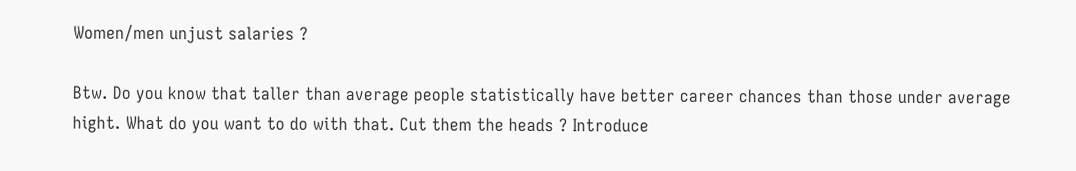Women/men unjust salaries ?

Btw. Do you know that taller than average people statistically have better career chances than those under average hight. What do you want to do with that. Cut them the heads ? Introduce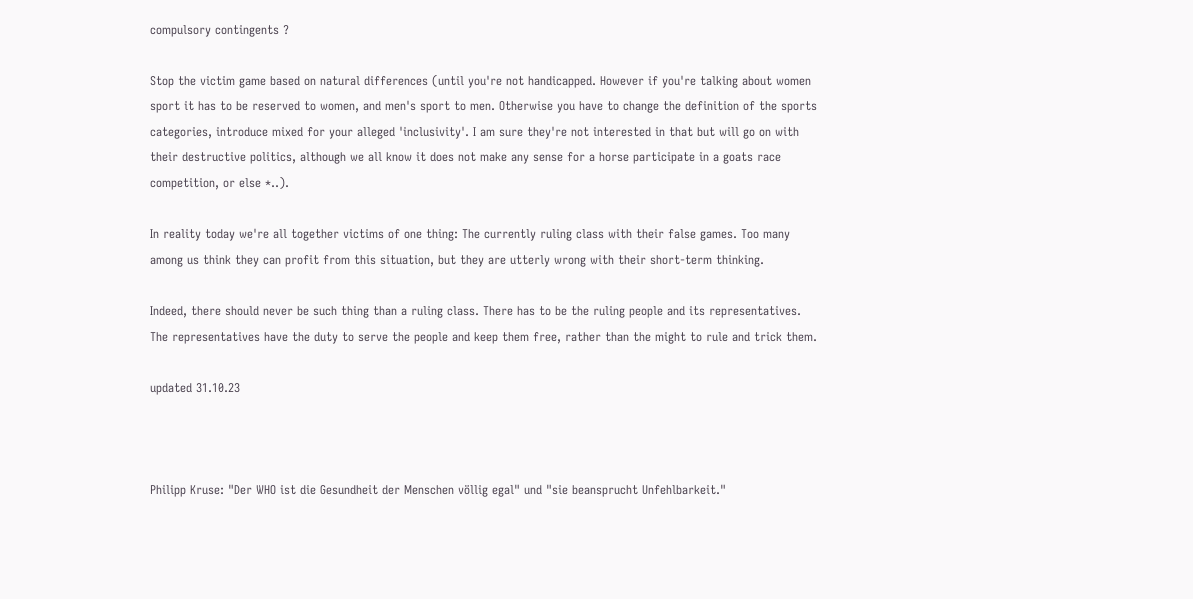compulsory contingents ?

Stop the victim game based on natural differences (until you're not handicapped. However if you're talking about women sport it has to be reserved to women, and men's sport to men. Otherwise you have to change the definition of the sports categories, introduce mixed for your alleged 'inclusivity'. I am sure they're not interested in that but will go on with their destructive politics, although we all know it does not make any sense for a horse participate in a goats race competition, or else *..).

In reality today we're all together victims of one thing: The currently ruling class with their false games. Too many among us think they can profit from this situation, but they are utterly wrong with their short-term thinking.

Indeed, there should never be such thing than a ruling class. There has to be the ruling people and its representatives. The representatives have the duty to serve the people and keep them free, rather than the might to rule and trick them.

updated 31.10.23



Philipp Kruse: "Der WHO ist die Gesundheit der Menschen völlig egal" und "sie beansprucht Unfehlbarkeit."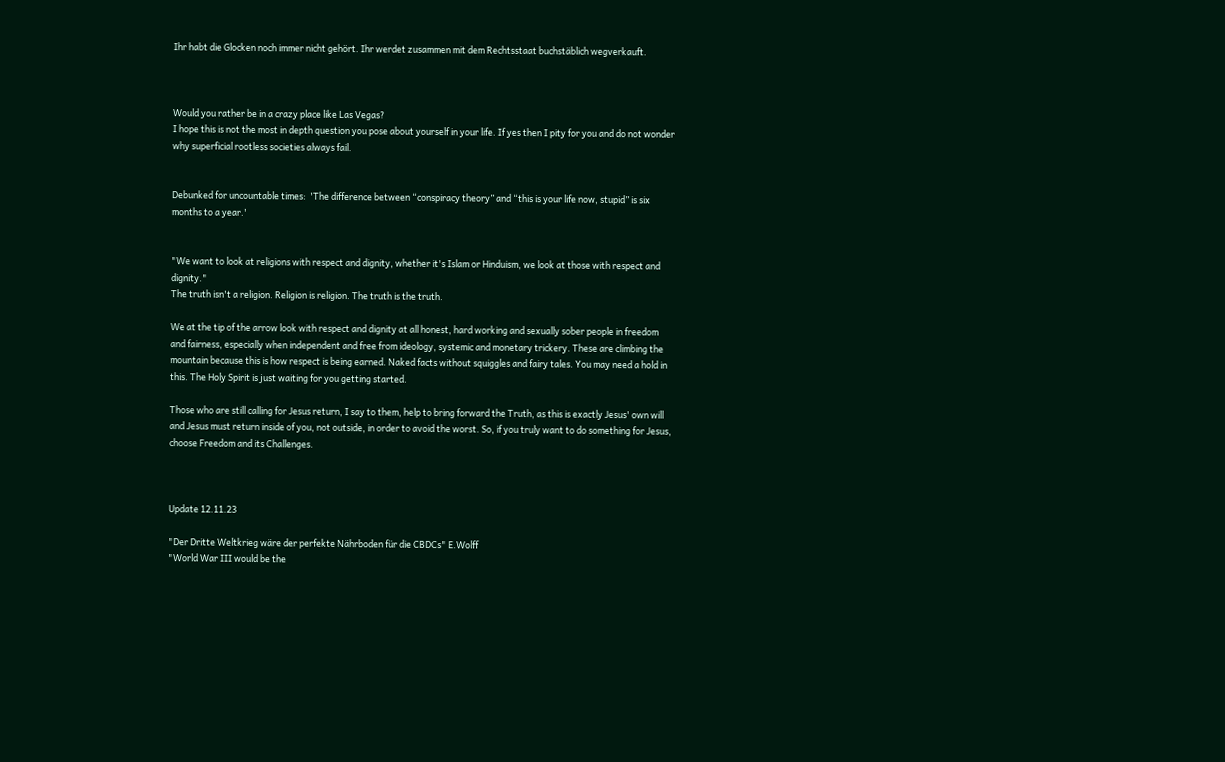Ihr habt die Glocken noch immer nicht gehört. Ihr werdet zusammen mit dem Rechtsstaat buchstäblich wegverkauft.



Would you rather be in a crazy place like Las Vegas?
I hope this is not the most in depth question you pose about yourself in your life. If yes then I pity for you and do not wonder why superficial rootless societies always fail.


Debunked for uncountable times:  'The difference between “conspiracy theory” and “this is your life now, stupid” is six months to a year.'


"We want to look at religions with respect and dignity, whether it's Islam or Hinduism, we look at those with respect and dignity."
The truth isn't a religion. Religion is religion. The truth is the truth.

We at the tip of the arrow look with respect and dignity at all honest, hard working and sexually sober people in freedom and fairness, especially when independent and free from ideology, systemic and monetary trickery. These are climbing the mountain because this is how respect is being earned. Naked facts without squiggles and fairy tales. You may need a hold in this. The Holy Spirit is just waiting for you getting started.

Those who are still calling for Jesus return, I say to them, help to bring forward the Truth, as this is exactly Jesus' own will and Jesus must return inside of you, not outside, in order to avoid the worst. So, if you truly want to do something for Jesus, choose Freedom and its Challenges.



Update 12.11.23

"Der Dritte Weltkrieg wäre der perfekte Nährboden für die CBDCs" E.Wolff
"World War III would be the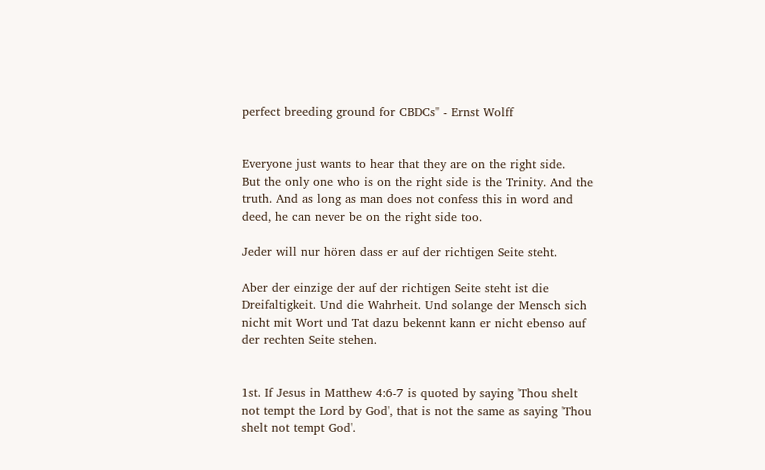perfect breeding ground for CBDCs" - Ernst Wolff


Everyone just wants to hear that they are on the right side.
But the only one who is on the right side is the Trinity. And the truth. And as long as man does not confess this in word and deed, he can never be on the right side too.

Jeder will nur hören dass er auf der richtigen Seite steht.

Aber der einzige der auf der richtigen Seite steht ist die Dreifaltigkeit. Und die Wahrheit. Und solange der Mensch sich nicht mit Wort und Tat dazu bekennt kann er nicht ebenso auf der rechten Seite stehen.


1st. If Jesus in Matthew 4:6-7 is quoted by saying 'Thou shelt not tempt the Lord by God', that is not the same as saying 'Thou shelt not tempt God'.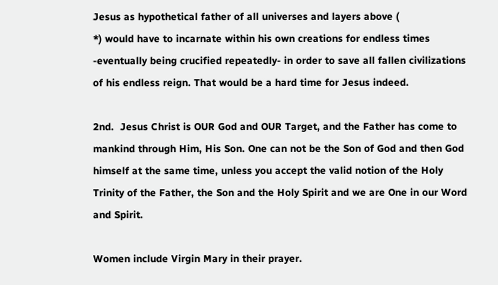Jesus as hypothetical father of all universes and layers above (
*) would have to incarnate within his own creations for endless times -eventually being crucified repeatedly- in order to save all fallen civilizations of his endless reign. That would be a hard time for Jesus indeed.

2nd.  Jesus Christ is OUR God and OUR Target, and the Father has come to mankind through Him, His Son. One can not be the Son of God and then God himself at the same time, unless you accept the valid notion of the Holy Trinity of the Father, the Son and the Holy Spirit and we are One in our Word and Spirit.

Women include Virgin Mary in their prayer.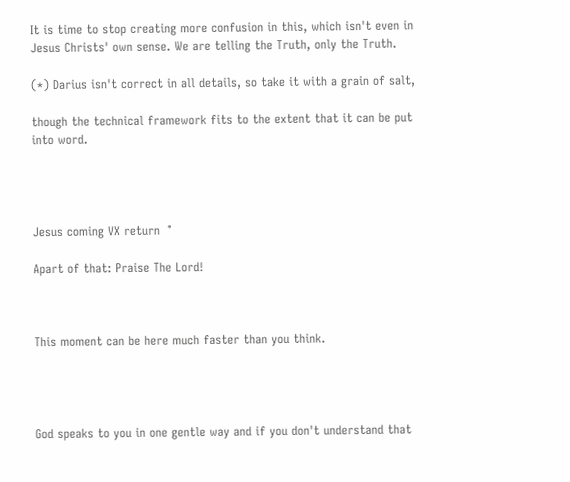It is time to stop creating more confusion in this, which isn't even in Jesus Christs' own sense. We are telling the Truth, only the Truth.

(*) Darius isn't correct in all details, so take it with a grain of salt,

though the technical framework fits to the extent that it can be put into word.




Jesus coming VX return  °

Apart of that: Praise The Lord!



This moment can be here much faster than you think.




God speaks to you in one gentle way and if you don't understand that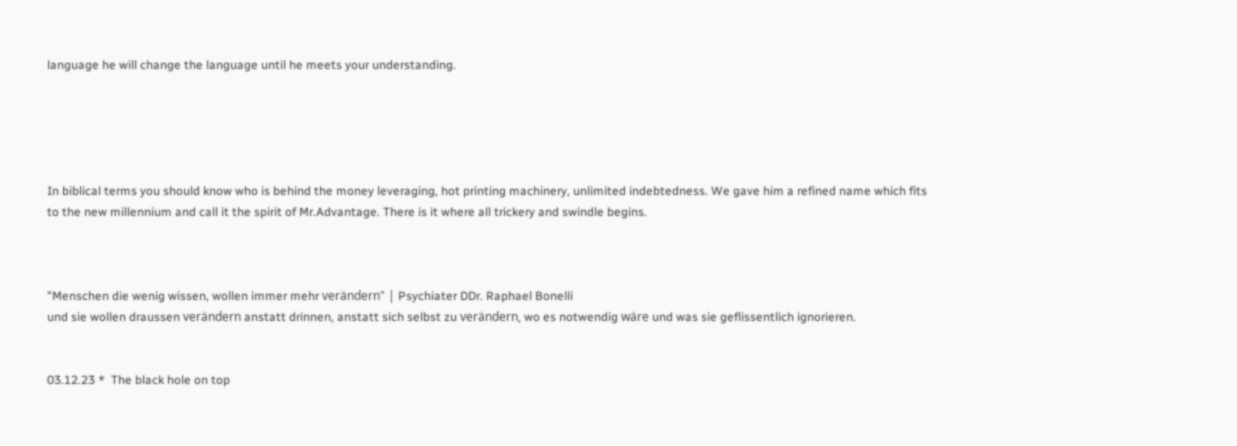language he will change the language until he meets your understanding.





In biblical terms you should know who is behind the money leveraging, hot printing machinery, unlimited indebtedness. We gave him a refined name which fits to the new millennium and call it the spirit of Mr.Advantage. There is it where all trickery and swindle begins.



"Menschen die wenig wissen, wollen immer mehr verändern" | Psychiater DDr. Raphael Bonelli
und sie wollen draussen verändern anstatt drinnen, anstatt sich selbst zu verändern, wo es notwendig wäre und was sie geflissentlich ignorieren.


03.12.23 *  The black hole on top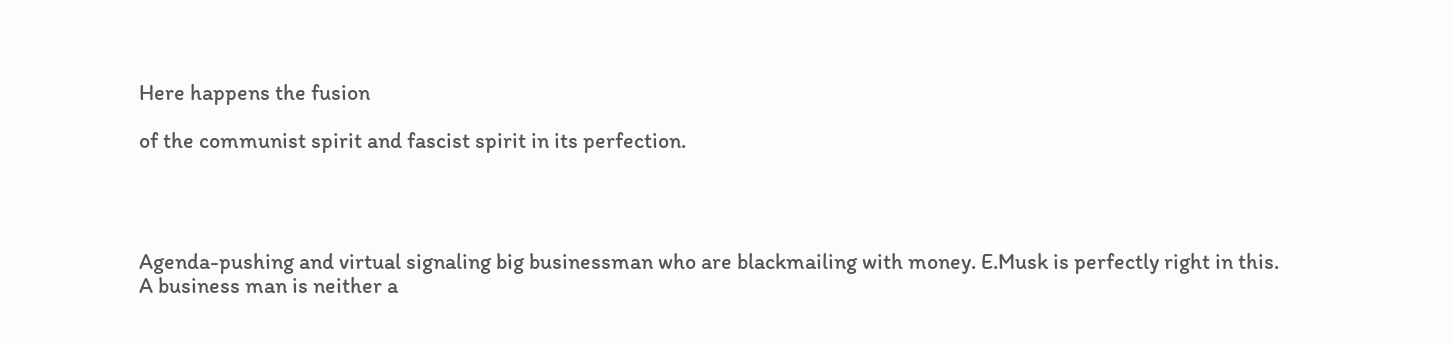Here happens the fusion

of the communist spirit and fascist spirit in its perfection.




Agenda-pushing and virtual signaling big businessman who are blackmailing with money. E.Musk is perfectly right in this.
A business man is neither a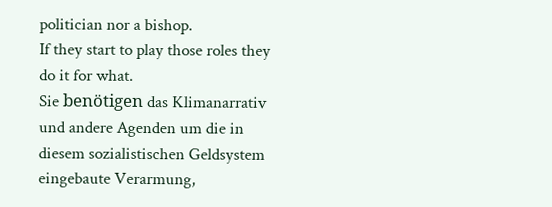politician nor a bishop.
If they start to play those roles they do it for what.
Sie benötigen das Klimanarrativ und andere Agenden um die in diesem sozialistischen Geldsystem eingebaute Verarmung,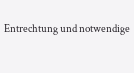Entrechtung und notwendige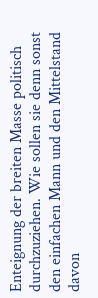Enteignung der breiten Masse politisch durchzuziehen. Wie sollen sie denn sonst den einfachen Mann und den Mittelstand davon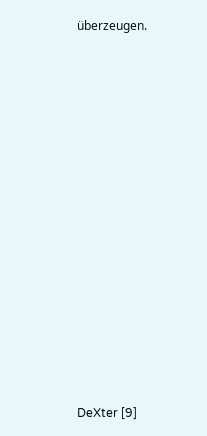überzeugen.














DeXter [9]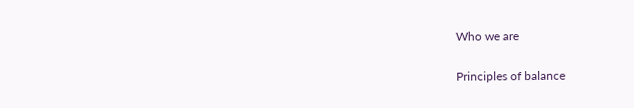Who we are

Principles of balance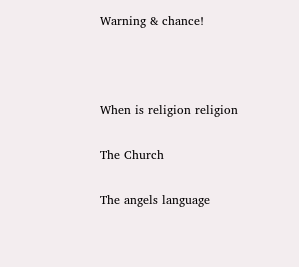Warning & chance!



When is religion religion

The Church

The angels language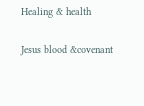Healing & health

Jesus blood &covenant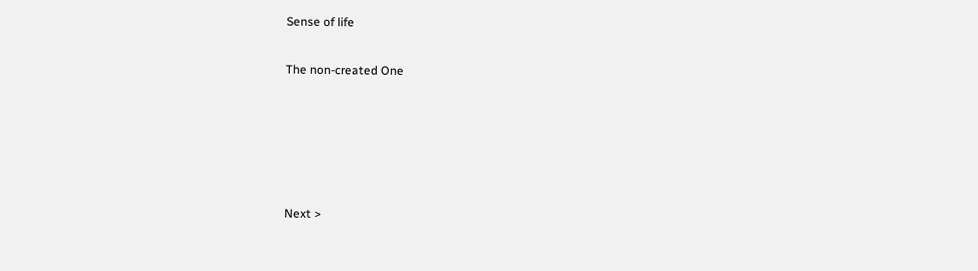Sense of life

The non-created One





Next >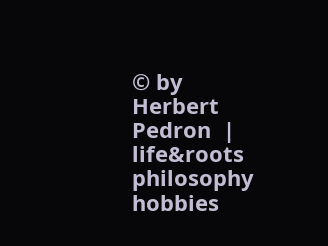© by Herbert Pedron  |   life&roots philosophy  hobbies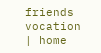friends  vocation  | home